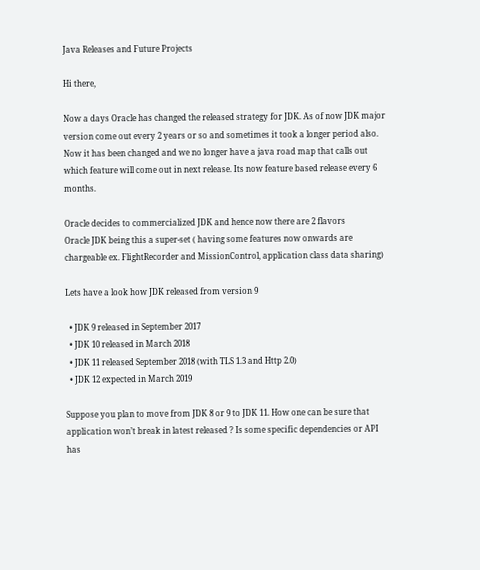Java Releases and Future Projects

Hi there,

Now a days Oracle has changed the released strategy for JDK. As of now JDK major version come out every 2 years or so and sometimes it took a longer period also. Now it has been changed and we no longer have a java road map that calls out which feature will come out in next release. Its now feature based release every 6 months.

Oracle decides to commercialized JDK and hence now there are 2 flavors
Oracle JDK being this a super-set ( having some features now onwards are chargeable ex. FlightRecorder and MissionControl, application class data sharing)

Lets have a look how JDK released from version 9

  • JDK 9 released in September 2017
  • JDK 10 released in March 2018
  • JDK 11 released September 2018 (with TLS 1.3 and Http 2.0)
  • JDK 12 expected in March 2019

Suppose you plan to move from JDK 8 or 9 to JDK 11. How one can be sure that application won’t break in latest released ? Is some specific dependencies or API has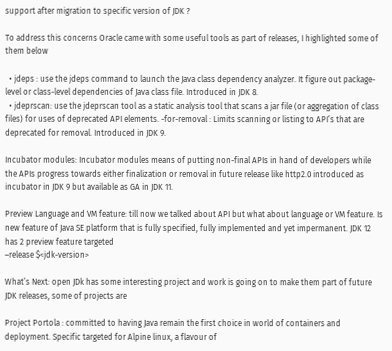support after migration to specific version of JDK ?

To address this concerns Oracle came with some useful tools as part of releases, I highlighted some of them below

  • jdeps : use the jdeps command to launch the Java class dependency analyzer. It figure out package-level or class-level dependencies of Java class file. Introduced in JDK 8.
  • jdeprscan: use the jdeprscan tool as a static analysis tool that scans a jar file (or aggregation of class files) for uses of deprecated API elements. -for-removal : Limits scanning or listing to API’s that are deprecated for removal. Introduced in JDK 9.

Incubator modules: Incubator modules means of putting non-final APIs in hand of developers while the APIs progress towards either finalization or removal in future release like http2.0 introduced as incubator in JDK 9 but available as GA in JDK 11.

Preview Language and VM feature: till now we talked about API but what about language or VM feature. Is new feature of Java SE platform that is fully specified, fully implemented and yet impermanent. JDK 12 has 2 preview feature targeted
–release $<jdk-version>

What’s Next: open JDk has some interesting project and work is going on to make them part of future JDK releases, some of projects are

Project Portola : committed to having Java remain the first choice in world of containers and deployment. Specific targeted for Alpine linux, a flavour of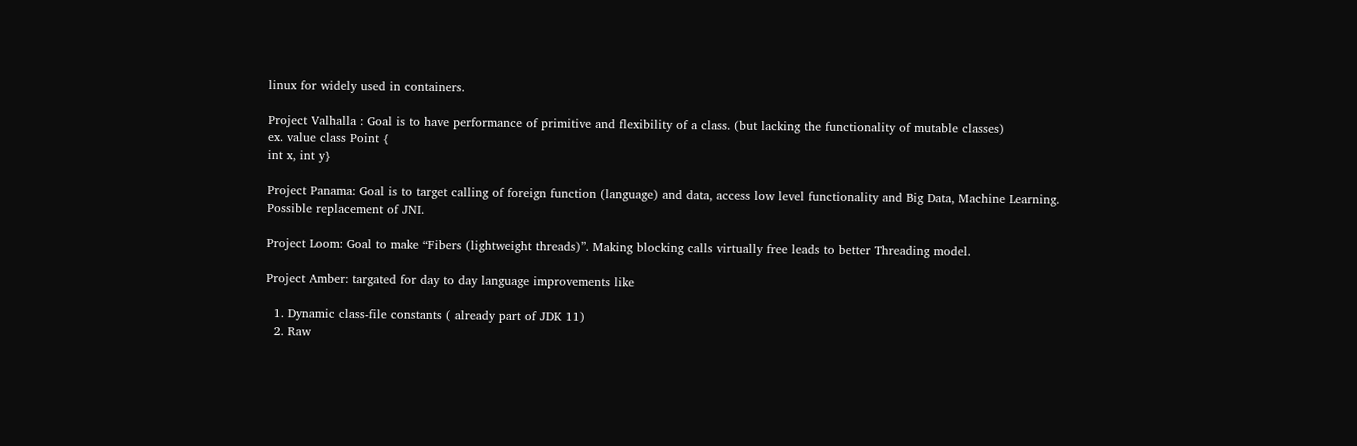linux for widely used in containers.

Project Valhalla : Goal is to have performance of primitive and flexibility of a class. (but lacking the functionality of mutable classes)
ex. value class Point {
int x, int y}

Project Panama: Goal is to target calling of foreign function (language) and data, access low level functionality and Big Data, Machine Learning.
Possible replacement of JNI.

Project Loom: Goal to make “Fibers (lightweight threads)”. Making blocking calls virtually free leads to better Threading model.

Project Amber: targated for day to day language improvements like

  1. Dynamic class-file constants ( already part of JDK 11)
  2. Raw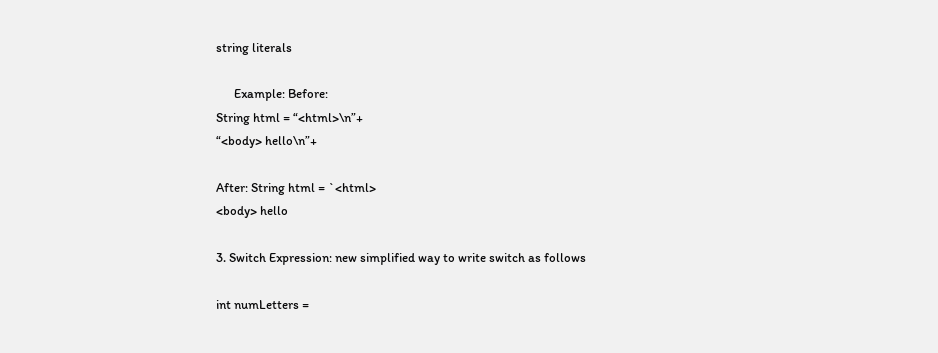string literals

      Example: Before:
String html = “<html>\n”+
“<body> hello\n”+

After: String html = `<html>
<body> hello

3. Switch Expression: new simplified way to write switch as follows

int numLetters =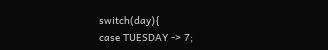switch(day){
case TUESDAY -> 7;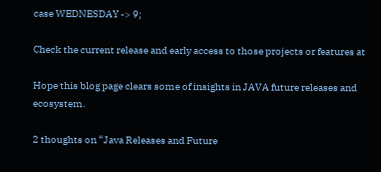case WEDNESDAY -> 9;

Check the current release and early access to those projects or features at

Hope this blog page clears some of insights in JAVA future releases and ecosystem.

2 thoughts on “Java Releases and Future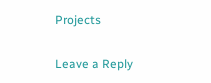Projects

Leave a Reply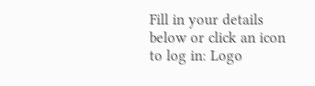Fill in your details below or click an icon to log in: Logo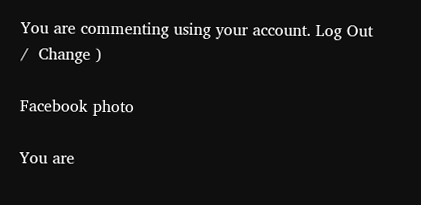You are commenting using your account. Log Out /  Change )

Facebook photo

You are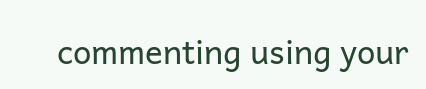commenting using your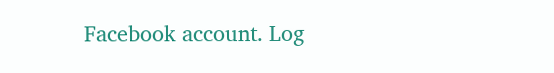Facebook account. Log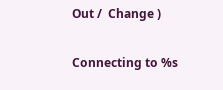Out /  Change )

Connecting to %s